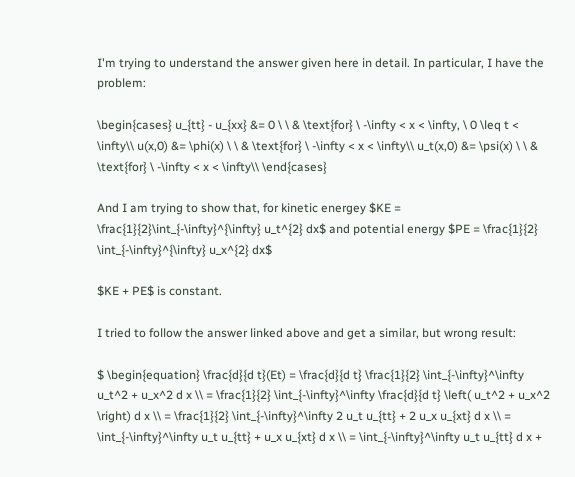I'm trying to understand the answer given here in detail. In particular, I have the problem:

\begin{cases} u_{tt} - u_{xx} &= 0 \ \ & \text{for} \ -\infty < x < \infty, \ 0 \leq t < \infty\\ u(x,0) &= \phi(x) \ \ & \text{for} \ -\infty < x < \infty\\ u_t(x,0) &= \psi(x) \ \ & \text{for} \ -\infty < x < \infty\\ \end{cases}

And I am trying to show that, for kinetic energey $KE = \frac{1}{2}\int_{-\infty}^{\infty} u_t^{2} dx$ and potential energy $PE = \frac{1}{2} \int_{-\infty}^{\infty} u_x^{2} dx$

$KE + PE$ is constant.

I tried to follow the answer linked above and get a similar, but wrong result:

$ \begin{equation} \frac{d}{d t}(Et) = \frac{d}{d t} \frac{1}{2} \int_{-\infty}^\infty u_t^2 + u_x^2 d x \\ = \frac{1}{2} \int_{-\infty}^\infty \frac{d}{d t} \left( u_t^2 + u_x^2 \right) d x \\ = \frac{1}{2} \int_{-\infty}^\infty 2 u_t u_{tt} + 2 u_x u_{xt} d x \\ = \int_{-\infty}^\infty u_t u_{tt} + u_x u_{xt} d x \\ = \int_{-\infty}^\infty u_t u_{tt} d x +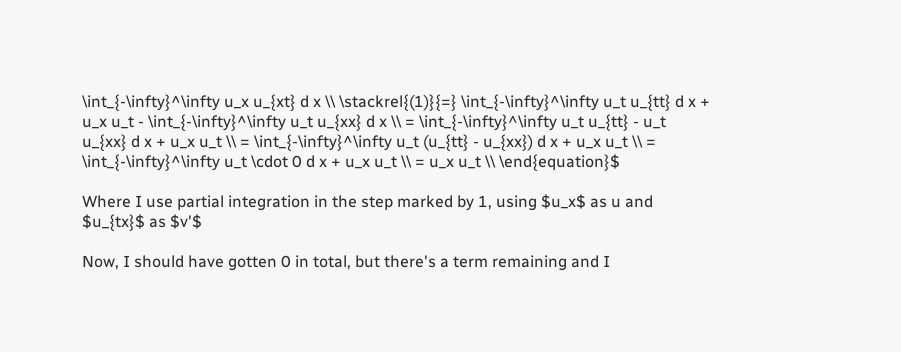\int_{-\infty}^\infty u_x u_{xt} d x \\ \stackrel{(1)}{=} \int_{-\infty}^\infty u_t u_{tt} d x + u_x u_t - \int_{-\infty}^\infty u_t u_{xx} d x \\ = \int_{-\infty}^\infty u_t u_{tt} - u_t u_{xx} d x + u_x u_t \\ = \int_{-\infty}^\infty u_t (u_{tt} - u_{xx}) d x + u_x u_t \\ = \int_{-\infty}^\infty u_t \cdot 0 d x + u_x u_t \\ = u_x u_t \\ \end{equation}$

Where I use partial integration in the step marked by 1, using $u_x$ as u and $u_{tx}$ as $v'$

Now, I should have gotten 0 in total, but there's a term remaining and I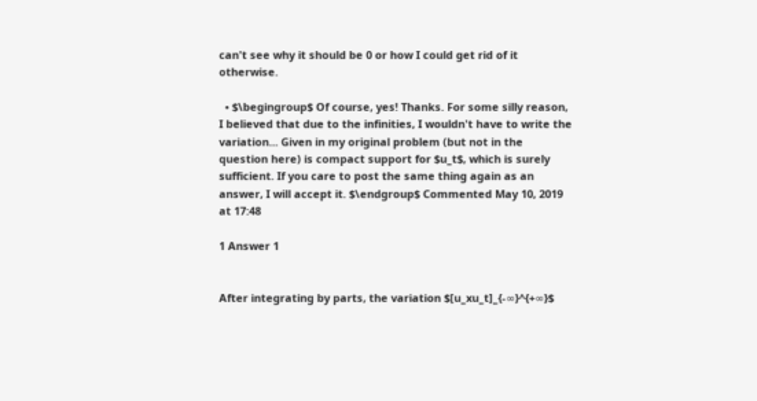can't see why it should be 0 or how I could get rid of it otherwise.

  • $\begingroup$ Of course, yes! Thanks. For some silly reason, I believed that due to the infinities, I wouldn't have to write the variation... Given in my original problem (but not in the question here) is compact support for $u_t$, which is surely sufficient. If you care to post the same thing again as an answer, I will accept it. $\endgroup$ Commented May 10, 2019 at 17:48

1 Answer 1


After integrating by parts, the variation $[u_xu_t]_{-∞}^{+∞}$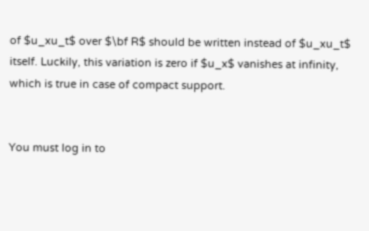of $u_xu_t$ over $\bf R$ should be written instead of $u_xu_t$ itself. Luckily, this variation is zero if $u_x$ vanishes at infinity, which is true in case of compact support.


You must log in to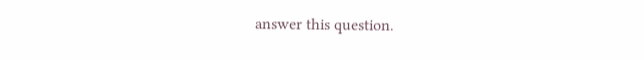answer this question.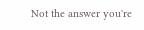Not the answer you're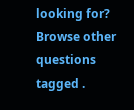looking for? Browse other questions tagged .